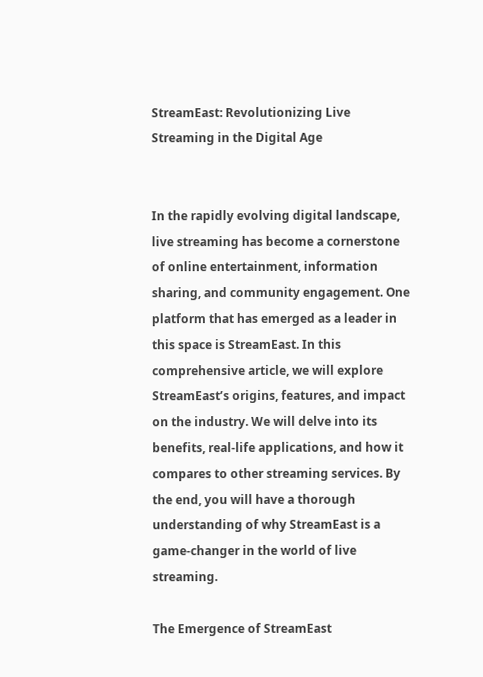StreamEast: Revolutionizing Live Streaming in the Digital Age


In the rapidly evolving digital landscape, live streaming has become a cornerstone of online entertainment, information sharing, and community engagement. One platform that has emerged as a leader in this space is StreamEast. In this comprehensive article, we will explore StreamEast’s origins, features, and impact on the industry. We will delve into its benefits, real-life applications, and how it compares to other streaming services. By the end, you will have a thorough understanding of why StreamEast is a game-changer in the world of live streaming.

The Emergence of StreamEast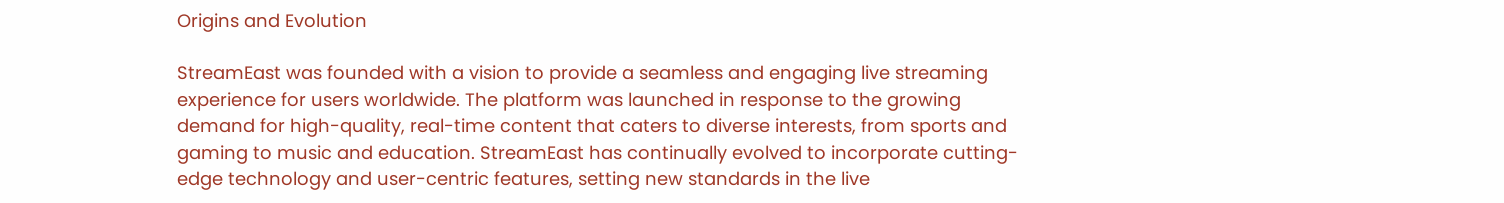Origins and Evolution

StreamEast was founded with a vision to provide a seamless and engaging live streaming experience for users worldwide. The platform was launched in response to the growing demand for high-quality, real-time content that caters to diverse interests, from sports and gaming to music and education. StreamEast has continually evolved to incorporate cutting-edge technology and user-centric features, setting new standards in the live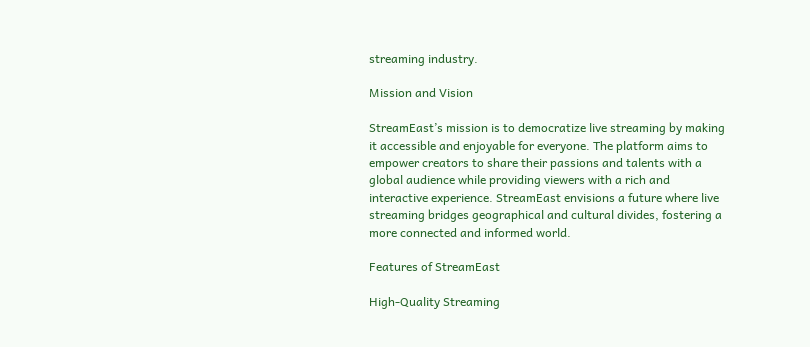streaming industry.

Mission and Vision

StreamEast’s mission is to democratize live streaming by making it accessible and enjoyable for everyone. The platform aims to empower creators to share their passions and talents with a global audience while providing viewers with a rich and interactive experience. StreamEast envisions a future where live streaming bridges geographical and cultural divides, fostering a more connected and informed world.

Features of StreamEast

High-Quality Streaming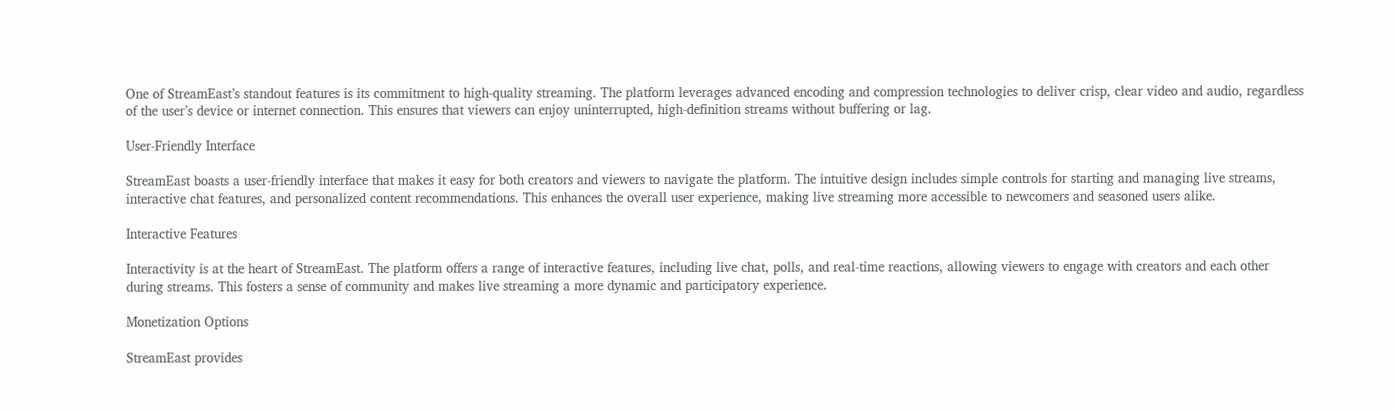One of StreamEast’s standout features is its commitment to high-quality streaming. The platform leverages advanced encoding and compression technologies to deliver crisp, clear video and audio, regardless of the user’s device or internet connection. This ensures that viewers can enjoy uninterrupted, high-definition streams without buffering or lag.

User-Friendly Interface

StreamEast boasts a user-friendly interface that makes it easy for both creators and viewers to navigate the platform. The intuitive design includes simple controls for starting and managing live streams, interactive chat features, and personalized content recommendations. This enhances the overall user experience, making live streaming more accessible to newcomers and seasoned users alike.

Interactive Features

Interactivity is at the heart of StreamEast. The platform offers a range of interactive features, including live chat, polls, and real-time reactions, allowing viewers to engage with creators and each other during streams. This fosters a sense of community and makes live streaming a more dynamic and participatory experience.

Monetization Options

StreamEast provides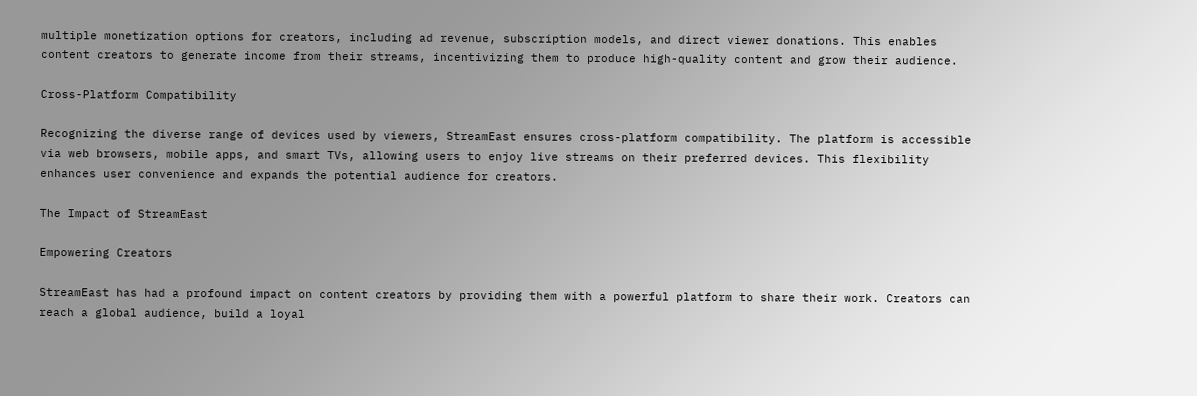multiple monetization options for creators, including ad revenue, subscription models, and direct viewer donations. This enables content creators to generate income from their streams, incentivizing them to produce high-quality content and grow their audience.

Cross-Platform Compatibility

Recognizing the diverse range of devices used by viewers, StreamEast ensures cross-platform compatibility. The platform is accessible via web browsers, mobile apps, and smart TVs, allowing users to enjoy live streams on their preferred devices. This flexibility enhances user convenience and expands the potential audience for creators.

The Impact of StreamEast

Empowering Creators

StreamEast has had a profound impact on content creators by providing them with a powerful platform to share their work. Creators can reach a global audience, build a loyal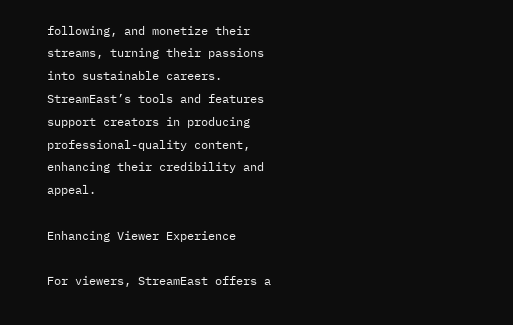following, and monetize their streams, turning their passions into sustainable careers. StreamEast’s tools and features support creators in producing professional-quality content, enhancing their credibility and appeal.

Enhancing Viewer Experience

For viewers, StreamEast offers a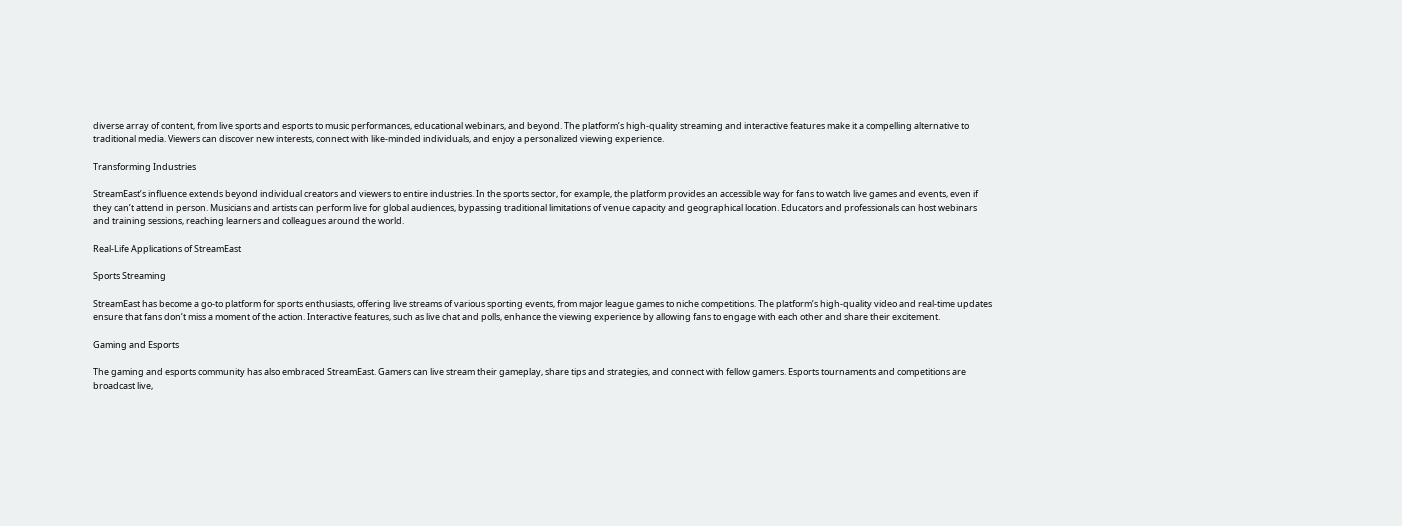diverse array of content, from live sports and esports to music performances, educational webinars, and beyond. The platform’s high-quality streaming and interactive features make it a compelling alternative to traditional media. Viewers can discover new interests, connect with like-minded individuals, and enjoy a personalized viewing experience.

Transforming Industries

StreamEast’s influence extends beyond individual creators and viewers to entire industries. In the sports sector, for example, the platform provides an accessible way for fans to watch live games and events, even if they can’t attend in person. Musicians and artists can perform live for global audiences, bypassing traditional limitations of venue capacity and geographical location. Educators and professionals can host webinars and training sessions, reaching learners and colleagues around the world.

Real-Life Applications of StreamEast

Sports Streaming

StreamEast has become a go-to platform for sports enthusiasts, offering live streams of various sporting events, from major league games to niche competitions. The platform’s high-quality video and real-time updates ensure that fans don’t miss a moment of the action. Interactive features, such as live chat and polls, enhance the viewing experience by allowing fans to engage with each other and share their excitement.

Gaming and Esports

The gaming and esports community has also embraced StreamEast. Gamers can live stream their gameplay, share tips and strategies, and connect with fellow gamers. Esports tournaments and competitions are broadcast live,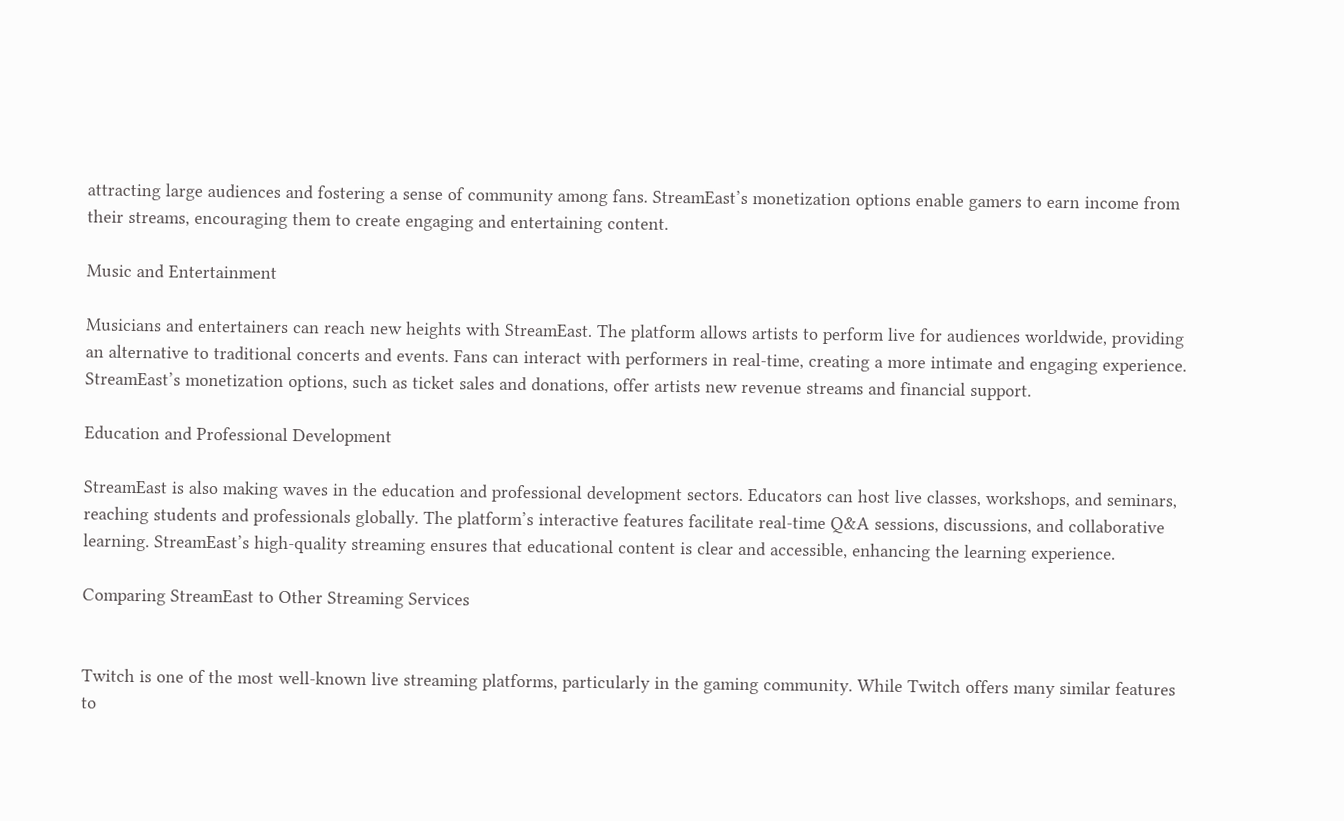attracting large audiences and fostering a sense of community among fans. StreamEast’s monetization options enable gamers to earn income from their streams, encouraging them to create engaging and entertaining content.

Music and Entertainment

Musicians and entertainers can reach new heights with StreamEast. The platform allows artists to perform live for audiences worldwide, providing an alternative to traditional concerts and events. Fans can interact with performers in real-time, creating a more intimate and engaging experience. StreamEast’s monetization options, such as ticket sales and donations, offer artists new revenue streams and financial support.

Education and Professional Development

StreamEast is also making waves in the education and professional development sectors. Educators can host live classes, workshops, and seminars, reaching students and professionals globally. The platform’s interactive features facilitate real-time Q&A sessions, discussions, and collaborative learning. StreamEast’s high-quality streaming ensures that educational content is clear and accessible, enhancing the learning experience.

Comparing StreamEast to Other Streaming Services


Twitch is one of the most well-known live streaming platforms, particularly in the gaming community. While Twitch offers many similar features to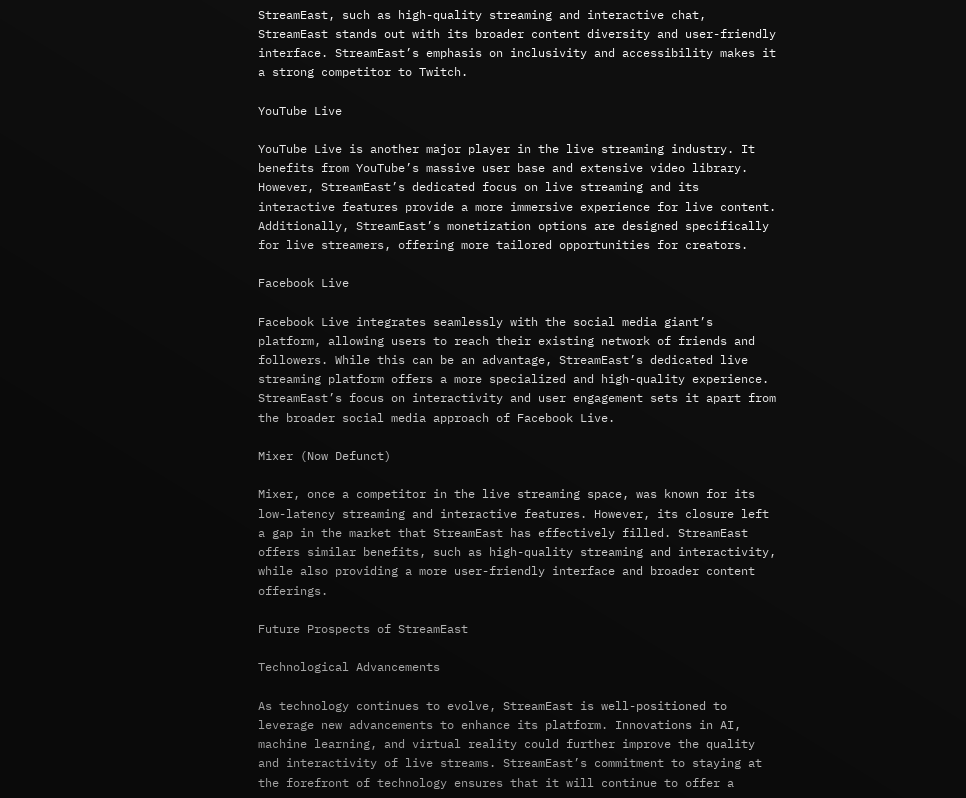StreamEast, such as high-quality streaming and interactive chat, StreamEast stands out with its broader content diversity and user-friendly interface. StreamEast’s emphasis on inclusivity and accessibility makes it a strong competitor to Twitch.

YouTube Live

YouTube Live is another major player in the live streaming industry. It benefits from YouTube’s massive user base and extensive video library. However, StreamEast’s dedicated focus on live streaming and its interactive features provide a more immersive experience for live content. Additionally, StreamEast’s monetization options are designed specifically for live streamers, offering more tailored opportunities for creators.

Facebook Live

Facebook Live integrates seamlessly with the social media giant’s platform, allowing users to reach their existing network of friends and followers. While this can be an advantage, StreamEast’s dedicated live streaming platform offers a more specialized and high-quality experience. StreamEast’s focus on interactivity and user engagement sets it apart from the broader social media approach of Facebook Live.

Mixer (Now Defunct)

Mixer, once a competitor in the live streaming space, was known for its low-latency streaming and interactive features. However, its closure left a gap in the market that StreamEast has effectively filled. StreamEast offers similar benefits, such as high-quality streaming and interactivity, while also providing a more user-friendly interface and broader content offerings.

Future Prospects of StreamEast

Technological Advancements

As technology continues to evolve, StreamEast is well-positioned to leverage new advancements to enhance its platform. Innovations in AI, machine learning, and virtual reality could further improve the quality and interactivity of live streams. StreamEast’s commitment to staying at the forefront of technology ensures that it will continue to offer a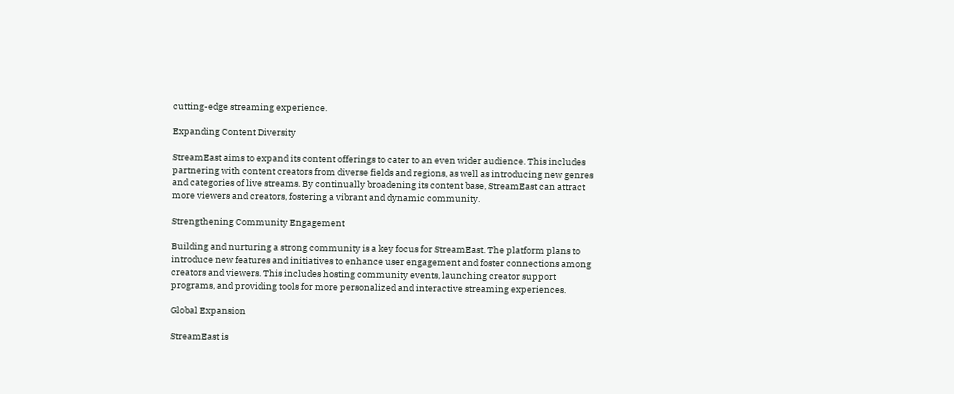cutting-edge streaming experience.

Expanding Content Diversity

StreamEast aims to expand its content offerings to cater to an even wider audience. This includes partnering with content creators from diverse fields and regions, as well as introducing new genres and categories of live streams. By continually broadening its content base, StreamEast can attract more viewers and creators, fostering a vibrant and dynamic community.

Strengthening Community Engagement

Building and nurturing a strong community is a key focus for StreamEast. The platform plans to introduce new features and initiatives to enhance user engagement and foster connections among creators and viewers. This includes hosting community events, launching creator support programs, and providing tools for more personalized and interactive streaming experiences.

Global Expansion

StreamEast is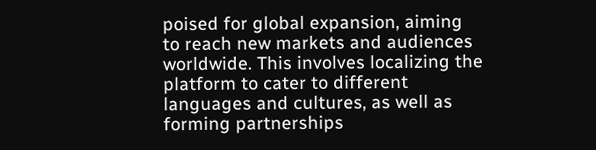poised for global expansion, aiming to reach new markets and audiences worldwide. This involves localizing the platform to cater to different languages and cultures, as well as forming partnerships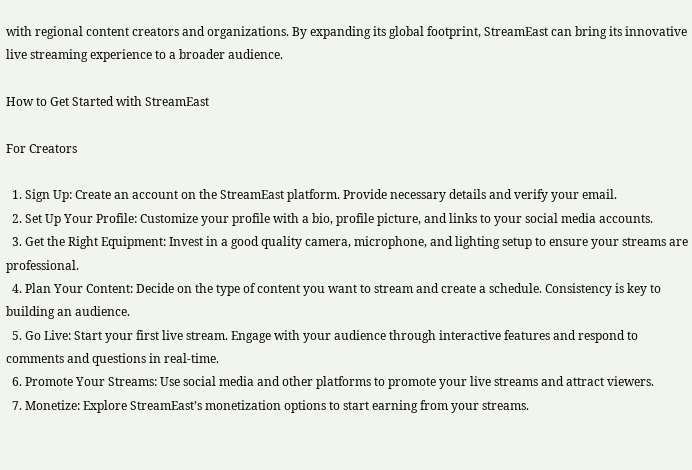with regional content creators and organizations. By expanding its global footprint, StreamEast can bring its innovative live streaming experience to a broader audience.

How to Get Started with StreamEast

For Creators

  1. Sign Up: Create an account on the StreamEast platform. Provide necessary details and verify your email.
  2. Set Up Your Profile: Customize your profile with a bio, profile picture, and links to your social media accounts.
  3. Get the Right Equipment: Invest in a good quality camera, microphone, and lighting setup to ensure your streams are professional.
  4. Plan Your Content: Decide on the type of content you want to stream and create a schedule. Consistency is key to building an audience.
  5. Go Live: Start your first live stream. Engage with your audience through interactive features and respond to comments and questions in real-time.
  6. Promote Your Streams: Use social media and other platforms to promote your live streams and attract viewers.
  7. Monetize: Explore StreamEast’s monetization options to start earning from your streams.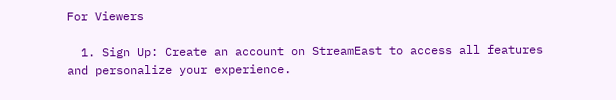For Viewers

  1. Sign Up: Create an account on StreamEast to access all features and personalize your experience.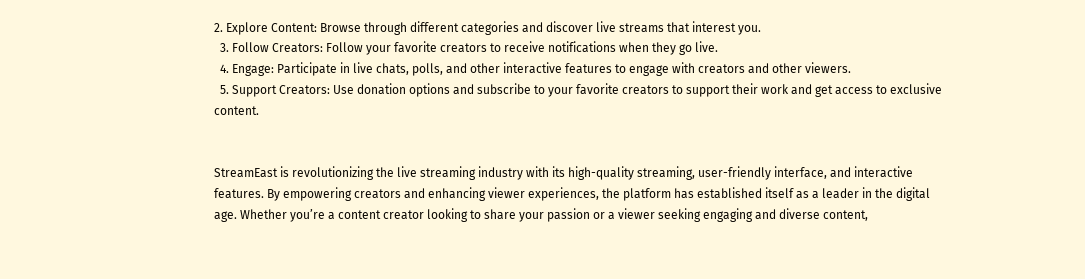2. Explore Content: Browse through different categories and discover live streams that interest you.
  3. Follow Creators: Follow your favorite creators to receive notifications when they go live.
  4. Engage: Participate in live chats, polls, and other interactive features to engage with creators and other viewers.
  5. Support Creators: Use donation options and subscribe to your favorite creators to support their work and get access to exclusive content.


StreamEast is revolutionizing the live streaming industry with its high-quality streaming, user-friendly interface, and interactive features. By empowering creators and enhancing viewer experiences, the platform has established itself as a leader in the digital age. Whether you’re a content creator looking to share your passion or a viewer seeking engaging and diverse content,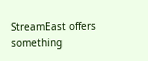StreamEast offers something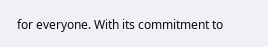for everyone. With its commitment to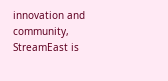innovation and community, StreamEast is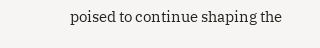poised to continue shaping the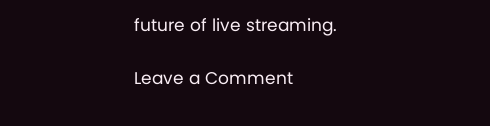future of live streaming.

Leave a Comment